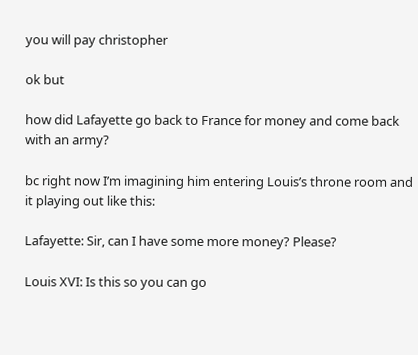you will pay christopher

ok but

how did Lafayette go back to France for money and come back with an army?

bc right now I’m imagining him entering Louis’s throne room and it playing out like this:

Lafayette: Sir, can I have some more money? Please?

Louis XVI: Is this so you can go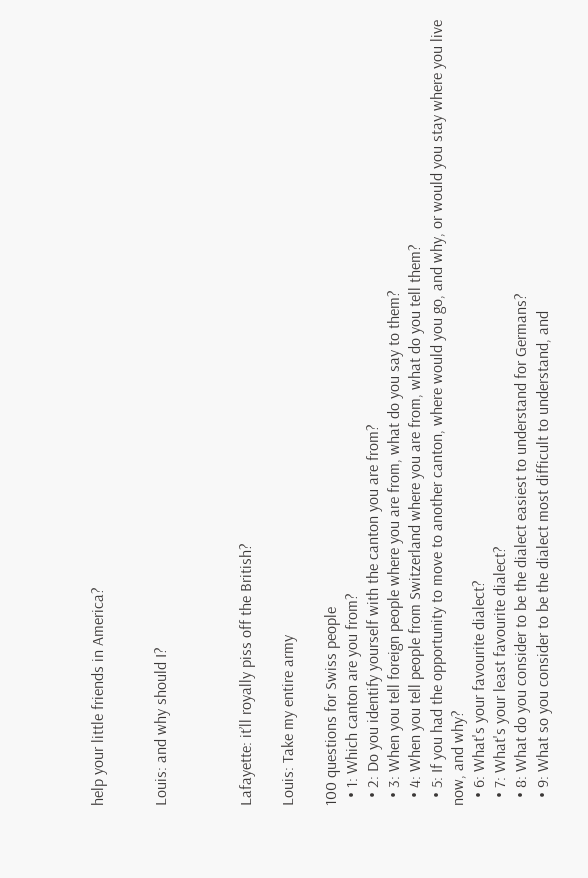help your little friends in America?


Louis: and why should I?



Lafayette: it’ll royally piss off the British?

Louis: Take my entire army

100 questions for Swiss people
  • 1: Which canton are you from?
  • 2: Do you identify yourself with the canton you are from?
  • 3: When you tell foreign people where you are from, what do you say to them?
  • 4: When you tell people from Switzerland where you are from, what do you tell them?
  • 5: If you had the opportunity to move to another canton, where would you go, and why, or would you stay where you live now, and why?
  • 6: What's your favourite dialect?
  • 7: What's your least favourite dialect?
  • 8: What do you consider to be the dialect easiest to understand for Germans?
  • 9: What so you consider to be the dialect most difficult to understand, and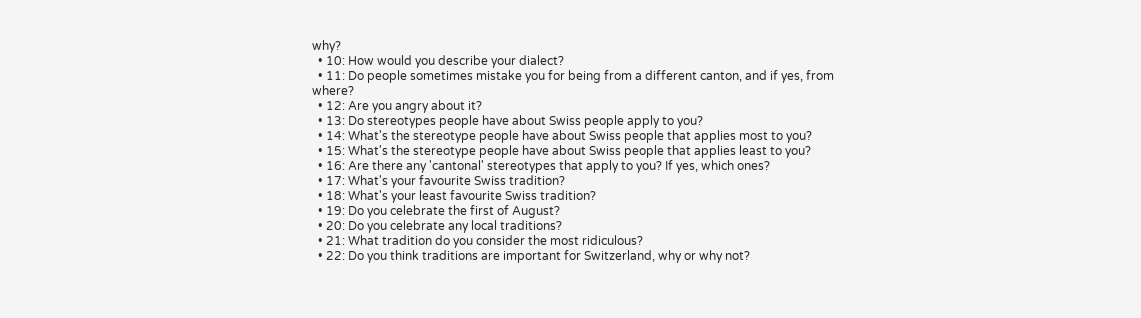why?
  • 10: How would you describe your dialect?
  • 11: Do people sometimes mistake you for being from a different canton, and if yes, from where?
  • 12: Are you angry about it?
  • 13: Do stereotypes people have about Swiss people apply to you?
  • 14: What's the stereotype people have about Swiss people that applies most to you?
  • 15: What's the stereotype people have about Swiss people that applies least to you?
  • 16: Are there any 'cantonal' stereotypes that apply to you? If yes, which ones?
  • 17: What's your favourite Swiss tradition?
  • 18: What's your least favourite Swiss tradition?
  • 19: Do you celebrate the first of August?
  • 20: Do you celebrate any local traditions?
  • 21: What tradition do you consider the most ridiculous?
  • 22: Do you think traditions are important for Switzerland, why or why not?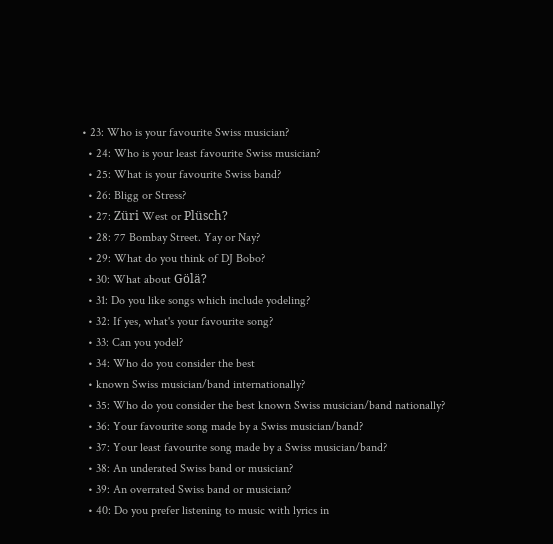• 23: Who is your favourite Swiss musician?
  • 24: Who is your least favourite Swiss musician?
  • 25: What is your favourite Swiss band?
  • 26: Bligg or Stress?
  • 27: Züri West or Plüsch?
  • 28: 77 Bombay Street. Yay or Nay?
  • 29: What do you think of DJ Bobo?
  • 30: What about Gölä?
  • 31: Do you like songs which include yodeling?
  • 32: If yes, what's your favourite song?
  • 33: Can you yodel?
  • 34: Who do you consider the best
  • known Swiss musician/band internationally?
  • 35: Who do you consider the best known Swiss musician/band nationally?
  • 36: Your favourite song made by a Swiss musician/band?
  • 37: Your least favourite song made by a Swiss musician/band?
  • 38: An underated Swiss band or musician?
  • 39: An overrated Swiss band or musician?
  • 40: Do you prefer listening to music with lyrics in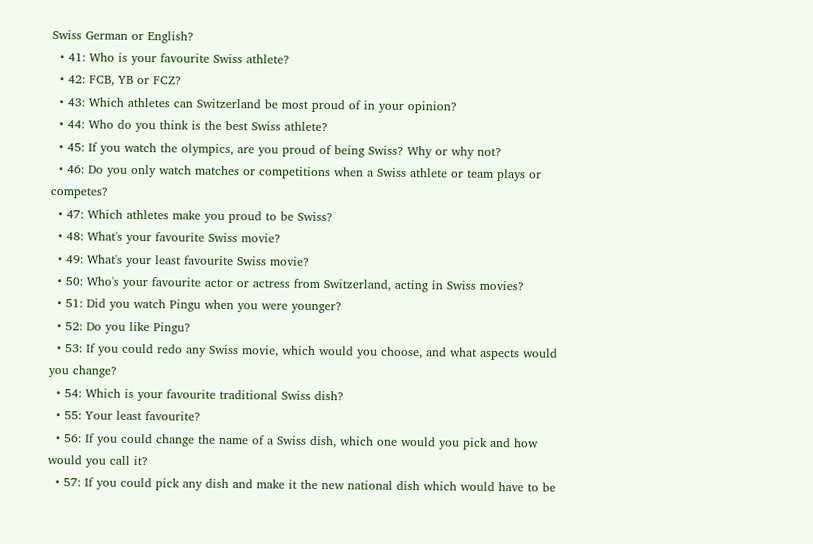Swiss German or English?
  • 41: Who is your favourite Swiss athlete?
  • 42: FCB, YB or FCZ?
  • 43: Which athletes can Switzerland be most proud of in your opinion?
  • 44: Who do you think is the best Swiss athlete?
  • 45: If you watch the olympics, are you proud of being Swiss? Why or why not?
  • 46: Do you only watch matches or competitions when a Swiss athlete or team plays or competes?
  • 47: Which athletes make you proud to be Swiss?
  • 48: What's your favourite Swiss movie?
  • 49: What's your least favourite Swiss movie?
  • 50: Who's your favourite actor or actress from Switzerland, acting in Swiss movies?
  • 51: Did you watch Pingu when you were younger?
  • 52: Do you like Pingu?
  • 53: If you could redo any Swiss movie, which would you choose, and what aspects would you change?
  • 54: Which is your favourite traditional Swiss dish?
  • 55: Your least favourite?
  • 56: If you could change the name of a Swiss dish, which one would you pick and how would you call it?
  • 57: If you could pick any dish and make it the new national dish which would have to be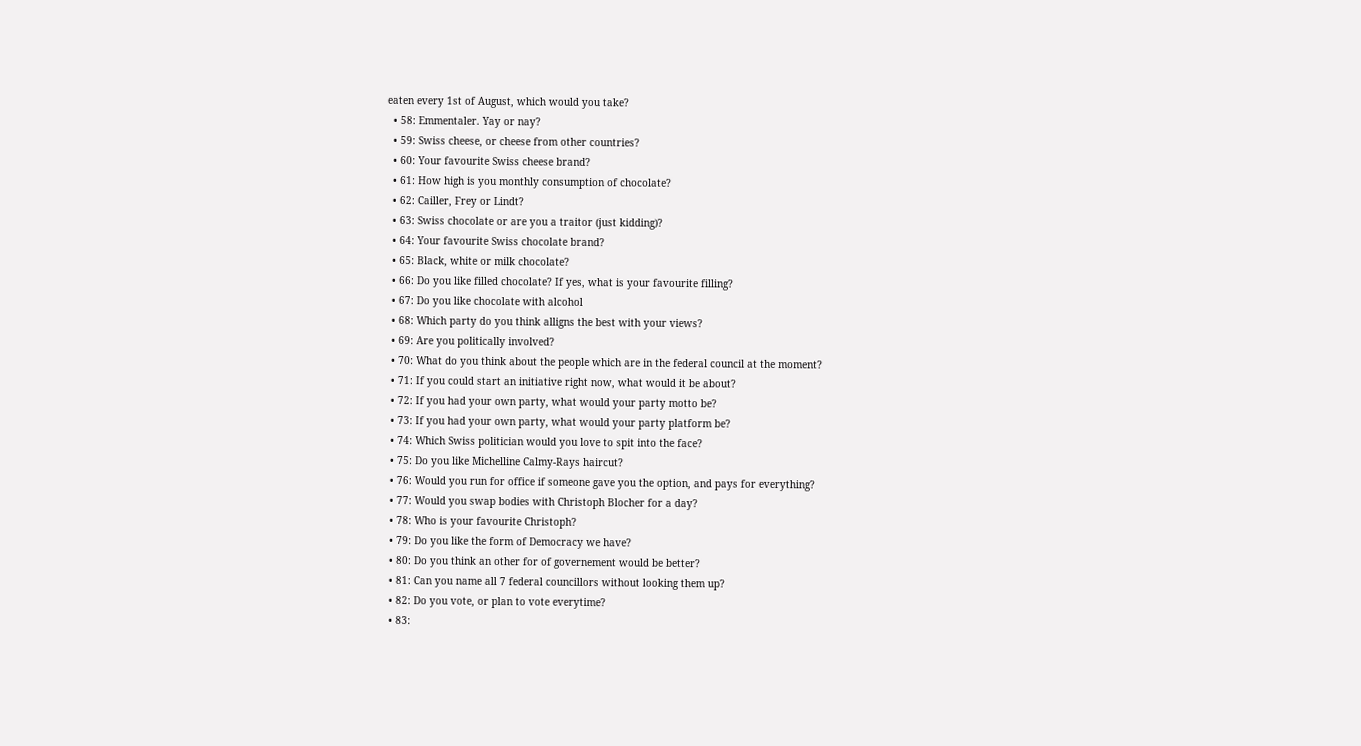eaten every 1st of August, which would you take?
  • 58: Emmentaler. Yay or nay?
  • 59: Swiss cheese, or cheese from other countries?
  • 60: Your favourite Swiss cheese brand?
  • 61: How high is you monthly consumption of chocolate?
  • 62: Cailler, Frey or Lindt?
  • 63: Swiss chocolate or are you a traitor (just kidding)?
  • 64: Your favourite Swiss chocolate brand?
  • 65: Black, white or milk chocolate?
  • 66: Do you like filled chocolate? If yes, what is your favourite filling?
  • 67: Do you like chocolate with alcohol
  • 68: Which party do you think alligns the best with your views?
  • 69: Are you politically involved?
  • 70: What do you think about the people which are in the federal council at the moment?
  • 71: If you could start an initiative right now, what would it be about?
  • 72: If you had your own party, what would your party motto be?
  • 73: If you had your own party, what would your party platform be?
  • 74: Which Swiss politician would you love to spit into the face?
  • 75: Do you like Michelline Calmy-Rays haircut?
  • 76: Would you run for office if someone gave you the option, and pays for everything?
  • 77: Would you swap bodies with Christoph Blocher for a day?
  • 78: Who is your favourite Christoph?
  • 79: Do you like the form of Democracy we have?
  • 80: Do you think an other for of governement would be better?
  • 81: Can you name all 7 federal councillors without looking them up?
  • 82: Do you vote, or plan to vote everytime?
  • 83: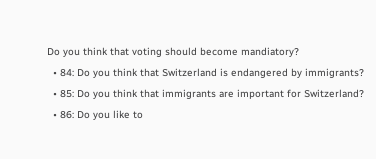Do you think that voting should become mandiatory?
  • 84: Do you think that Switzerland is endangered by immigrants?
  • 85: Do you think that immigrants are important for Switzerland?
  • 86: Do you like to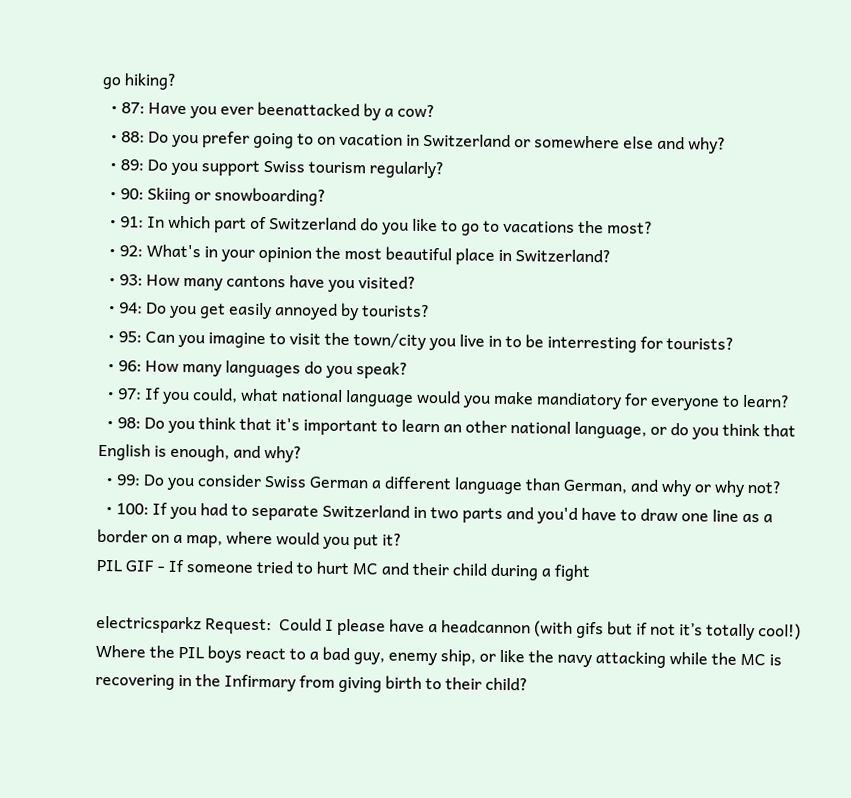go hiking?
  • 87: Have you ever beenattacked by a cow?
  • 88: Do you prefer going to on vacation in Switzerland or somewhere else and why?
  • 89: Do you support Swiss tourism regularly?
  • 90: Skiing or snowboarding?
  • 91: In which part of Switzerland do you like to go to vacations the most?
  • 92: What's in your opinion the most beautiful place in Switzerland?
  • 93: How many cantons have you visited?
  • 94: Do you get easily annoyed by tourists?
  • 95: Can you imagine to visit the town/city you live in to be interresting for tourists?
  • 96: How many languages do you speak?
  • 97: If you could, what national language would you make mandiatory for everyone to learn?
  • 98: Do you think that it's important to learn an other national language, or do you think that English is enough, and why?
  • 99: Do you consider Swiss German a different language than German, and why or why not?
  • 100: If you had to separate Switzerland in two parts and you'd have to draw one line as a border on a map, where would you put it?
PIL GIF - If someone tried to hurt MC and their child during a fight

electricsparkz Request:  Could I please have a headcannon (with gifs but if not it’s totally cool!) Where the PIL boys react to a bad guy, enemy ship, or like the navy attacking while the MC is recovering in the Infirmary from giving birth to their child?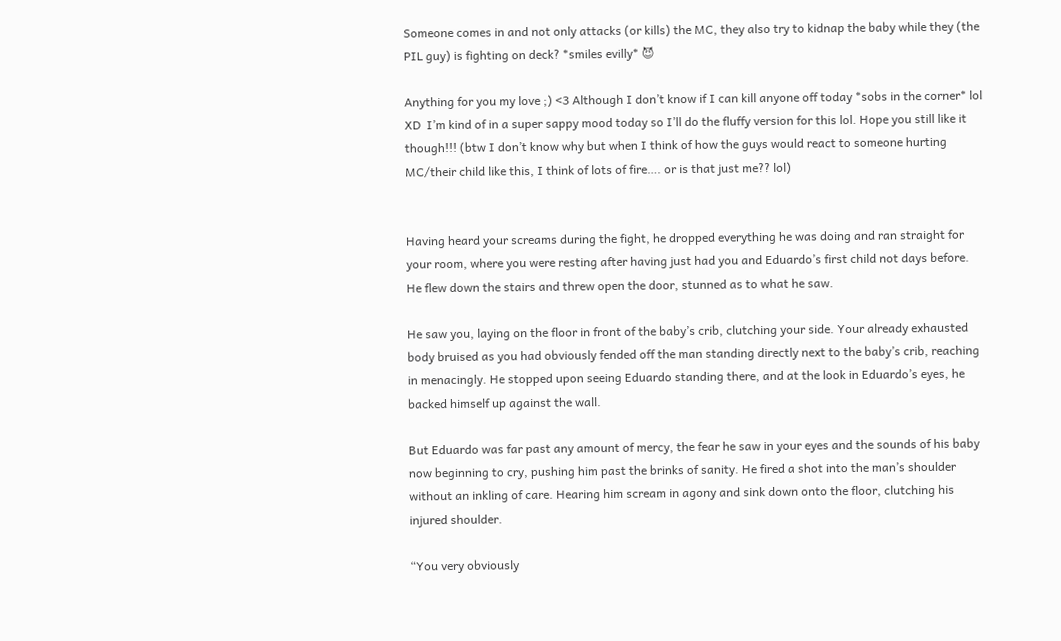Someone comes in and not only attacks (or kills) the MC, they also try to kidnap the baby while they (the PIL guy) is fighting on deck? *smiles evilly* 😈

Anything for you my love ;) <3 Although I don’t know if I can kill anyone off today *sobs in the corner* lol XD  I’m kind of in a super sappy mood today so I’ll do the fluffy version for this lol. Hope you still like it though!!! (btw I don’t know why but when I think of how the guys would react to someone hurting MC/their child like this, I think of lots of fire…. or is that just me?? lol)


Having heard your screams during the fight, he dropped everything he was doing and ran straight for your room, where you were resting after having just had you and Eduardo’s first child not days before. He flew down the stairs and threw open the door, stunned as to what he saw.

He saw you, laying on the floor in front of the baby’s crib, clutching your side. Your already exhausted body bruised as you had obviously fended off the man standing directly next to the baby’s crib, reaching in menacingly. He stopped upon seeing Eduardo standing there, and at the look in Eduardo’s eyes, he backed himself up against the wall.

But Eduardo was far past any amount of mercy, the fear he saw in your eyes and the sounds of his baby now beginning to cry, pushing him past the brinks of sanity. He fired a shot into the man’s shoulder without an inkling of care. Hearing him scream in agony and sink down onto the floor, clutching his injured shoulder.

“You very obviously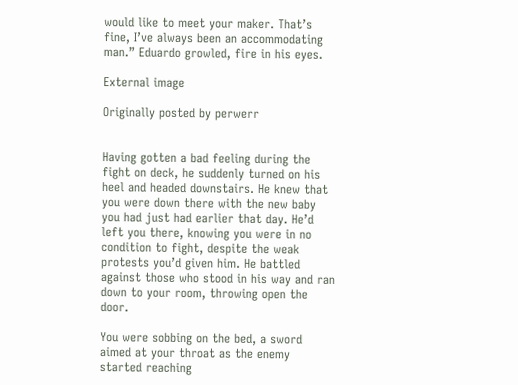would like to meet your maker. That’s fine, I’ve always been an accommodating man.” Eduardo growled, fire in his eyes.

External image

Originally posted by perwerr


Having gotten a bad feeling during the fight on deck, he suddenly turned on his heel and headed downstairs. He knew that you were down there with the new baby you had just had earlier that day. He’d left you there, knowing you were in no condition to fight, despite the weak protests you’d given him. He battled against those who stood in his way and ran down to your room, throwing open the door.

You were sobbing on the bed, a sword aimed at your throat as the enemy started reaching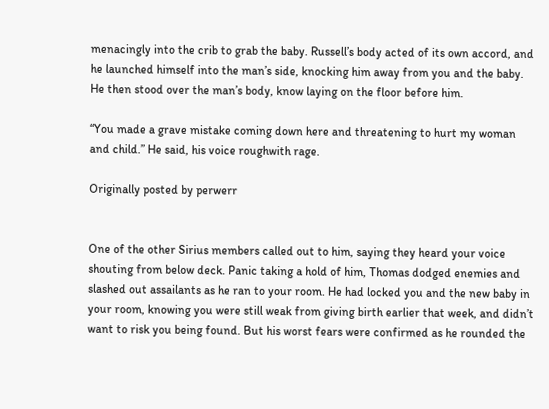menacingly into the crib to grab the baby. Russell’s body acted of its own accord, and he launched himself into the man’s side, knocking him away from you and the baby. He then stood over the man’s body, know laying on the floor before him.

“You made a grave mistake coming down here and threatening to hurt my woman and child.” He said, his voice roughwith rage.

Originally posted by perwerr


One of the other Sirius members called out to him, saying they heard your voice shouting from below deck. Panic taking a hold of him, Thomas dodged enemies and slashed out assailants as he ran to your room. He had locked you and the new baby in your room, knowing you were still weak from giving birth earlier that week, and didn’t want to risk you being found. But his worst fears were confirmed as he rounded the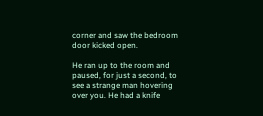corner and saw the bedroom door kicked open.

He ran up to the room and paused, for just a second, to see a strange man hovering over you. He had a knife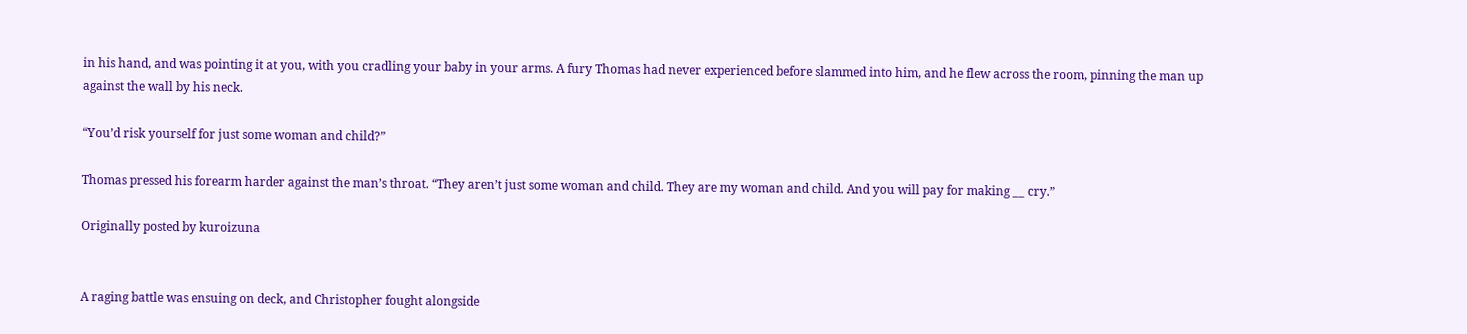in his hand, and was pointing it at you, with you cradling your baby in your arms. A fury Thomas had never experienced before slammed into him, and he flew across the room, pinning the man up against the wall by his neck.

“You’d risk yourself for just some woman and child?”

Thomas pressed his forearm harder against the man’s throat. “They aren’t just some woman and child. They are my woman and child. And you will pay for making __ cry.”

Originally posted by kuroizuna


A raging battle was ensuing on deck, and Christopher fought alongside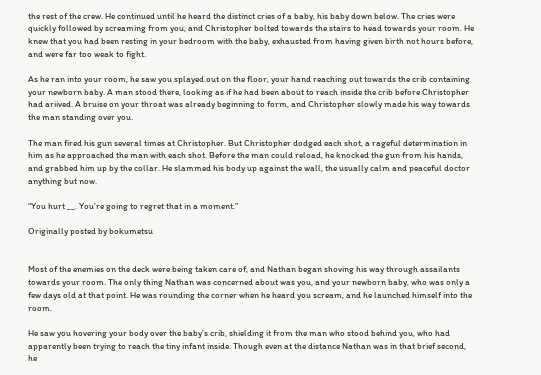the rest of the crew. He continued until he heard the distinct cries of a baby, his baby down below. The cries were quickly followed by screaming from you, and Christopher bolted towards the stairs to head towards your room. He knew that you had been resting in your bedroom with the baby, exhausted from having given birth not hours before, and were far too weak to fight.

As he ran into your room, he saw you splayed out on the floor, your hand reaching out towards the crib containing your newborn baby. A man stood there, looking as if he had been about to reach inside the crib before Christopher had ariived. A bruise on your throat was already beginning to form, and Christopher slowly made his way towards the man standing over you.

The man fired his gun several times at Christopher. But Christopher dodged each shot, a rageful determination in him as he approached the man with each shot. Before the man could reload, he knocked the gun from his hands, and grabbed him up by the collar. He slammed his body up against the wall, the usually calm and peaceful doctor anything but now.

“You hurt __. You’re going to regret that in a moment.”

Originally posted by bokumetsu


Most of the enemies on the deck were being taken care of, and Nathan began shoving his way through assailants towards your room. The only thing Nathan was concerned about was you, and your newborn baby, who was only a few days old at that point. He was rounding the corner when he heard you scream, and he launched himself into the room.

He saw you hovering your body over the baby’s crib, shielding it from the man who stood behind you, who had apparently been trying to reach the tiny infant inside. Though even at the distance Nathan was in that brief second, he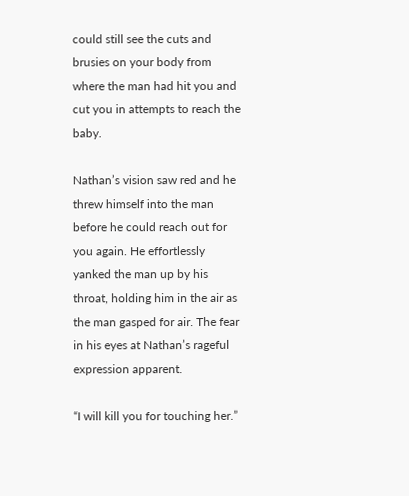could still see the cuts and brusies on your body from where the man had hit you and cut you in attempts to reach the baby.

Nathan’s vision saw red and he threw himself into the man before he could reach out for you again. He effortlessly yanked the man up by his throat, holding him in the air as the man gasped for air. The fear in his eyes at Nathan’s rageful expression apparent.

“I will kill you for touching her.”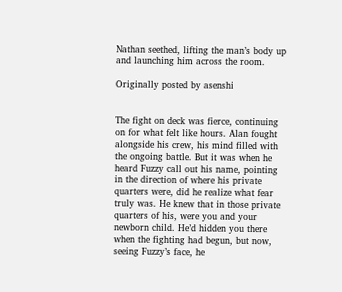Nathan seethed, lifting the man’s body up and launching him across the room.

Originally posted by asenshi


The fight on deck was fierce, continuing on for what felt like hours. Alan fought alongside his crew, his mind filled with the ongoing battle. But it was when he heard Fuzzy call out his name, pointing in the direction of where his private quarters were, did he realize what fear truly was. He knew that in those private quarters of his, were you and your newborn child. He’d hidden you there when the fighting had begun, but now, seeing Fuzzy’s face, he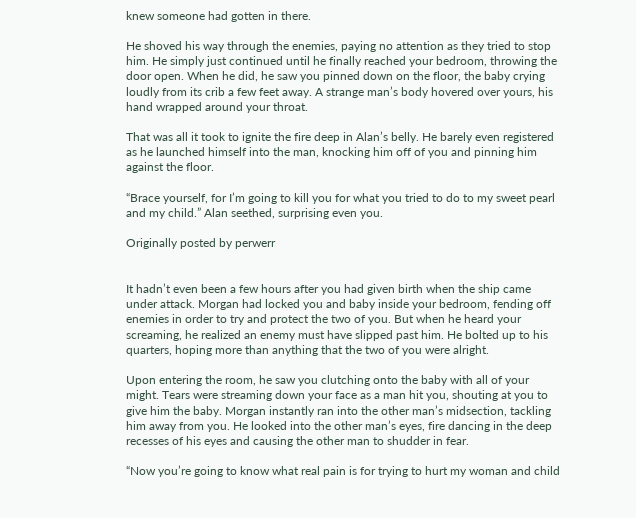knew someone had gotten in there.

He shoved his way through the enemies, paying no attention as they tried to stop him. He simply just continued until he finally reached your bedroom, throwing the door open. When he did, he saw you pinned down on the floor, the baby crying loudly from its crib a few feet away. A strange man’s body hovered over yours, his hand wrapped around your throat.

That was all it took to ignite the fire deep in Alan’s belly. He barely even registered as he launched himself into the man, knocking him off of you and pinning him against the floor.

“Brace yourself, for I’m going to kill you for what you tried to do to my sweet pearl and my child.” Alan seethed, surprising even you.

Originally posted by perwerr


It hadn’t even been a few hours after you had given birth when the ship came under attack. Morgan had locked you and baby inside your bedroom, fending off enemies in order to try and protect the two of you. But when he heard your screaming, he realized an enemy must have slipped past him. He bolted up to his quarters, hoping more than anything that the two of you were alright.

Upon entering the room, he saw you clutching onto the baby with all of your might. Tears were streaming down your face as a man hit you, shouting at you to give him the baby. Morgan instantly ran into the other man’s midsection, tackling him away from you. He looked into the other man’s eyes, fire dancing in the deep recesses of his eyes and causing the other man to shudder in fear.

“Now you’re going to know what real pain is for trying to hurt my woman and child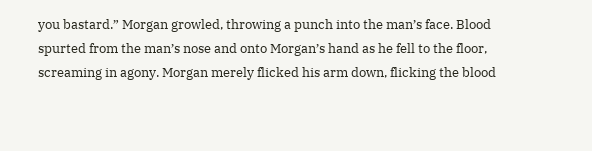you bastard.” Morgan growled, throwing a punch into the man’s face. Blood spurted from the man’s nose and onto Morgan’s hand as he fell to the floor, screaming in agony. Morgan merely flicked his arm down, flicking the blood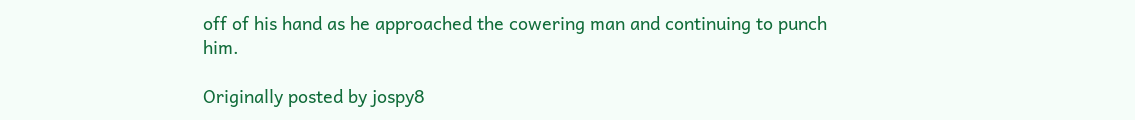off of his hand as he approached the cowering man and continuing to punch him.

Originally posted by jospy8